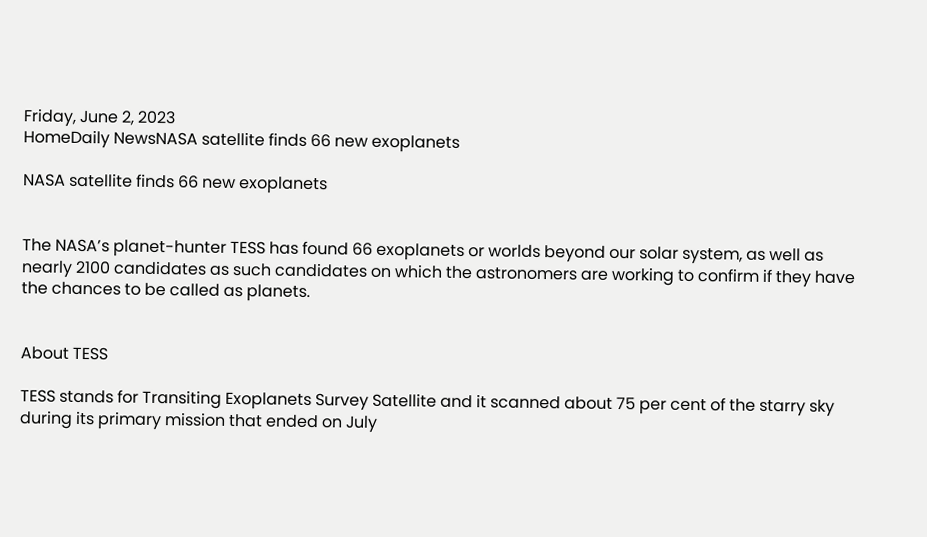Friday, June 2, 2023
HomeDaily NewsNASA satellite finds 66 new exoplanets

NASA satellite finds 66 new exoplanets


The NASA’s planet-hunter TESS has found 66 exoplanets or worlds beyond our solar system, as well as nearly 2100 candidates as such candidates on which the astronomers are working to confirm if they have the chances to be called as planets.


About TESS

TESS stands for Transiting Exoplanets Survey Satellite and it scanned about 75 per cent of the starry sky during its primary mission that ended on July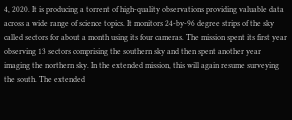4, 2020. It is producing a torrent of high-quality observations providing valuable data across a wide range of science topics. It monitors 24-by-96 degree strips of the sky called sectors for about a month using its four cameras. The mission spent its first year observing 13 sectors comprising the southern sky and then spent another year imaging the northern sky. In the extended mission, this will again resume surveying the south. The extended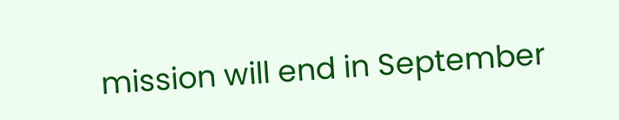mission will end in September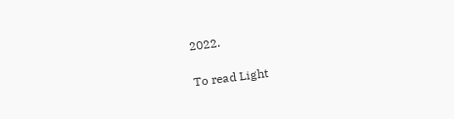2022.

To read Light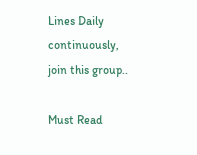Lines Daily continuously, join this group..

Must Read